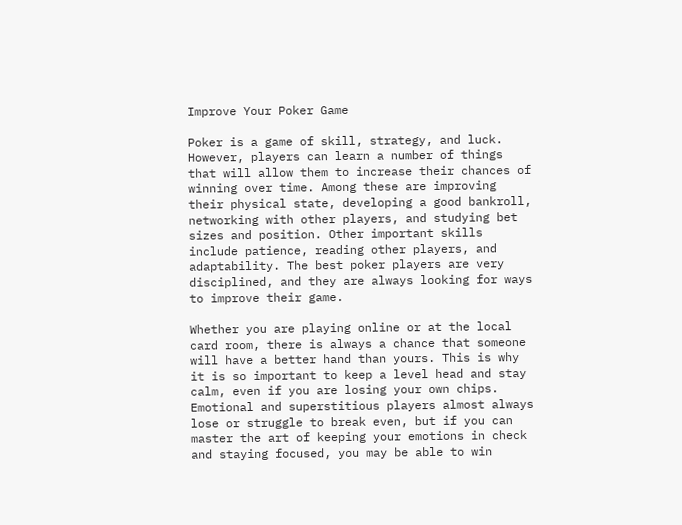Improve Your Poker Game

Poker is a game of skill, strategy, and luck. However, players can learn a number of things that will allow them to increase their chances of winning over time. Among these are improving their physical state, developing a good bankroll, networking with other players, and studying bet sizes and position. Other important skills include patience, reading other players, and adaptability. The best poker players are very disciplined, and they are always looking for ways to improve their game.

Whether you are playing online or at the local card room, there is always a chance that someone will have a better hand than yours. This is why it is so important to keep a level head and stay calm, even if you are losing your own chips. Emotional and superstitious players almost always lose or struggle to break even, but if you can master the art of keeping your emotions in check and staying focused, you may be able to win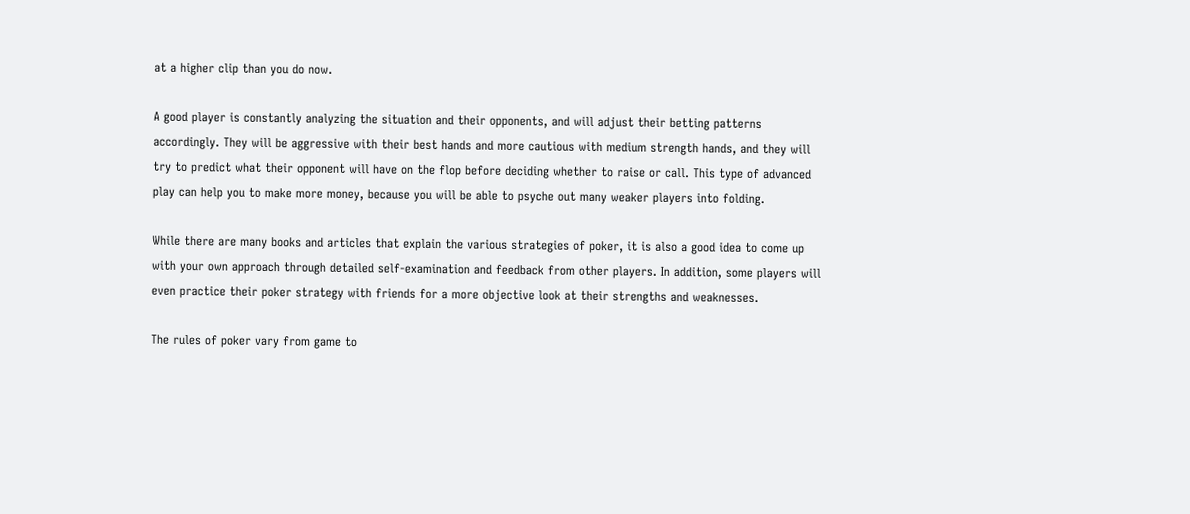at a higher clip than you do now.

A good player is constantly analyzing the situation and their opponents, and will adjust their betting patterns accordingly. They will be aggressive with their best hands and more cautious with medium strength hands, and they will try to predict what their opponent will have on the flop before deciding whether to raise or call. This type of advanced play can help you to make more money, because you will be able to psyche out many weaker players into folding.

While there are many books and articles that explain the various strategies of poker, it is also a good idea to come up with your own approach through detailed self-examination and feedback from other players. In addition, some players will even practice their poker strategy with friends for a more objective look at their strengths and weaknesses.

The rules of poker vary from game to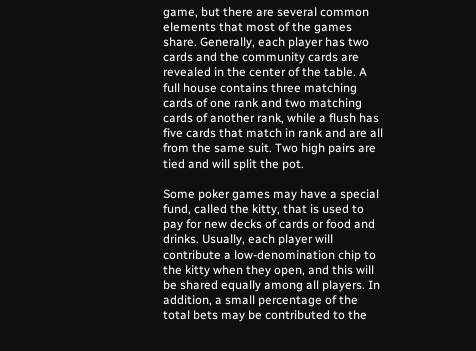game, but there are several common elements that most of the games share. Generally, each player has two cards and the community cards are revealed in the center of the table. A full house contains three matching cards of one rank and two matching cards of another rank, while a flush has five cards that match in rank and are all from the same suit. Two high pairs are tied and will split the pot.

Some poker games may have a special fund, called the kitty, that is used to pay for new decks of cards or food and drinks. Usually, each player will contribute a low-denomination chip to the kitty when they open, and this will be shared equally among all players. In addition, a small percentage of the total bets may be contributed to the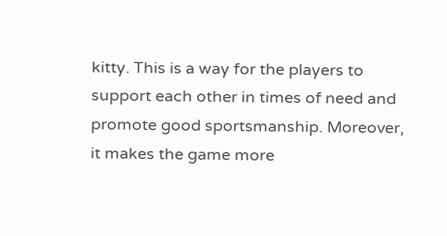kitty. This is a way for the players to support each other in times of need and promote good sportsmanship. Moreover, it makes the game more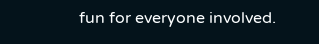fun for everyone involved.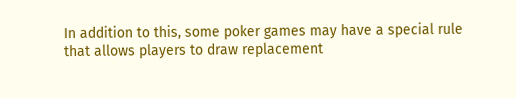In addition to this, some poker games may have a special rule that allows players to draw replacement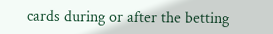cards during or after the betting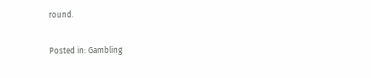round.

Posted in: Gambling